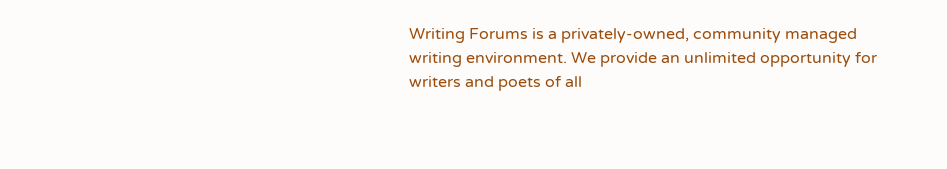Writing Forums is a privately-owned, community managed writing environment. We provide an unlimited opportunity for writers and poets of all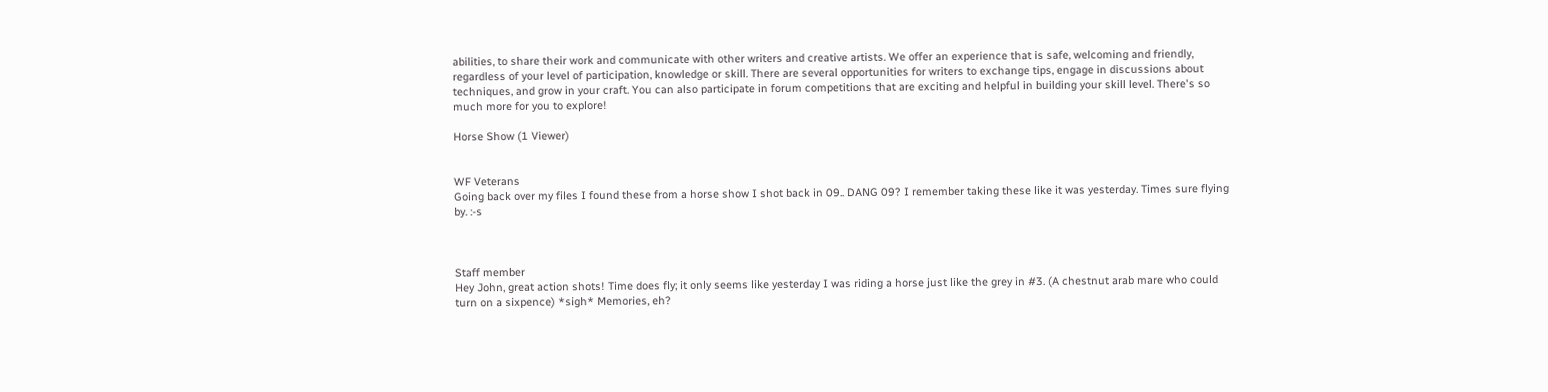abilities, to share their work and communicate with other writers and creative artists. We offer an experience that is safe, welcoming and friendly, regardless of your level of participation, knowledge or skill. There are several opportunities for writers to exchange tips, engage in discussions about techniques, and grow in your craft. You can also participate in forum competitions that are exciting and helpful in building your skill level. There's so much more for you to explore!

Horse Show (1 Viewer)


WF Veterans
Going back over my files I found these from a horse show I shot back in 09.. DANG 09? I remember taking these like it was yesterday. Times sure flying by. :-s



Staff member
Hey John, great action shots! Time does fly; it only seems like yesterday I was riding a horse just like the grey in #3. (A chestnut arab mare who could turn on a sixpence) *sigh* Memories, eh?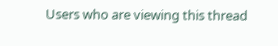Users who are viewing this thread